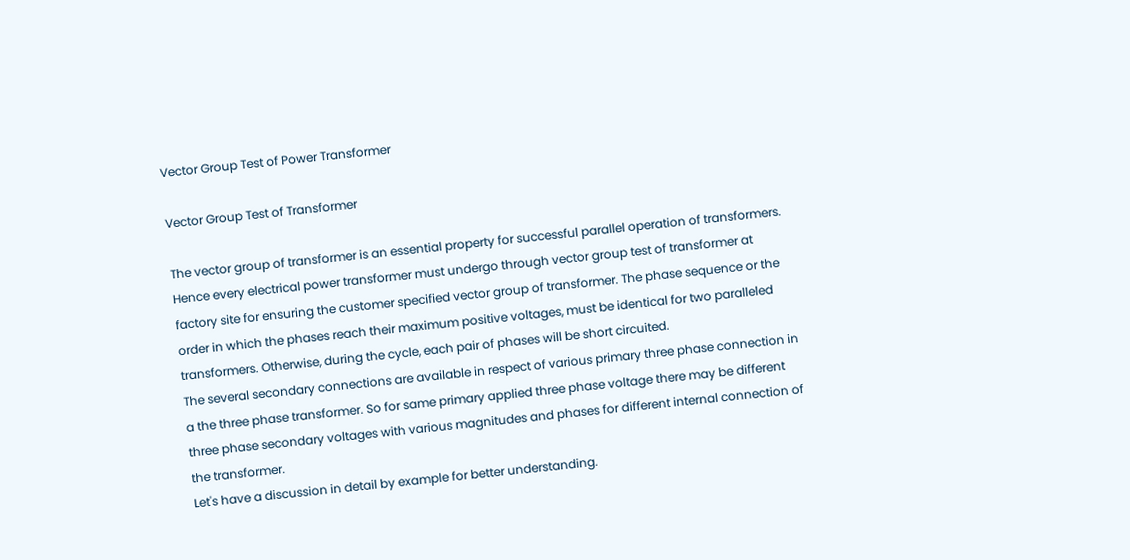Vector Group Test of Power Transformer

Vector Group Test of Transformer

The vector group of transformer is an essential property for successful parallel operation of transformers. Hence every electrical power transformer must undergo through vector group test of transformer at factory site for ensuring the customer specified vector group of transformer. The phase sequence or the order in which the phases reach their maximum positive voltages, must be identical for two paralleled transformers. Otherwise, during the cycle, each pair of phases will be short circuited.
The several secondary connections are available in respect of various primary three phase connection in a the three phase transformer. So for same primary applied three phase voltage there may be different three phase secondary voltages with various magnitudes and phases for different internal connection of the transformer.
Let's have a discussion in detail by example for better understanding.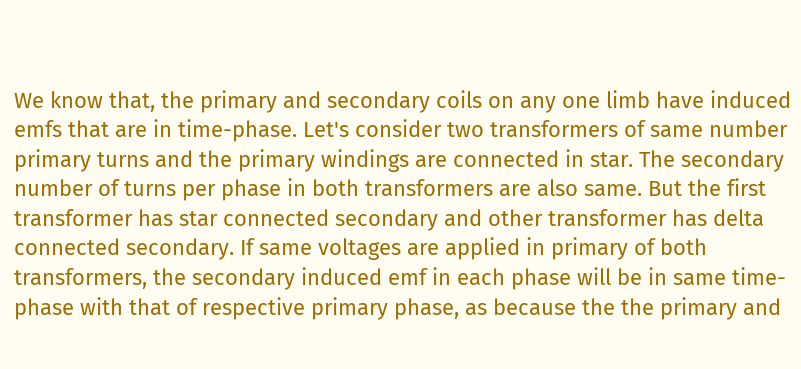We know that, the primary and secondary coils on any one limb have induced emfs that are in time-phase. Let's consider two transformers of same number primary turns and the primary windings are connected in star. The secondary number of turns per phase in both transformers are also same. But the first transformer has star connected secondary and other transformer has delta connected secondary. If same voltages are applied in primary of both transformers, the secondary induced emf in each phase will be in same time-phase with that of respective primary phase, as because the the primary and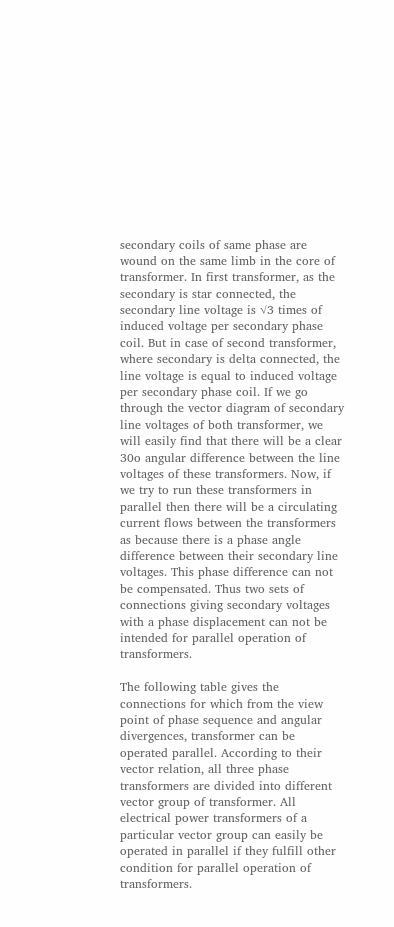secondary coils of same phase are wound on the same limb in the core of transformer. In first transformer, as the secondary is star connected, the secondary line voltage is √3 times of induced voltage per secondary phase coil. But in case of second transformer, where secondary is delta connected, the line voltage is equal to induced voltage per secondary phase coil. If we go through the vector diagram of secondary line voltages of both transformer, we will easily find that there will be a clear 30o angular difference between the line voltages of these transformers. Now, if we try to run these transformers in parallel then there will be a circulating current flows between the transformers as because there is a phase angle difference between their secondary line voltages. This phase difference can not be compensated. Thus two sets of connections giving secondary voltages with a phase displacement can not be intended for parallel operation of transformers.

The following table gives the connections for which from the view point of phase sequence and angular divergences, transformer can be operated parallel. According to their vector relation, all three phase transformers are divided into different vector group of transformer. All electrical power transformers of a particular vector group can easily be operated in parallel if they fulfill other condition for parallel operation of transformers.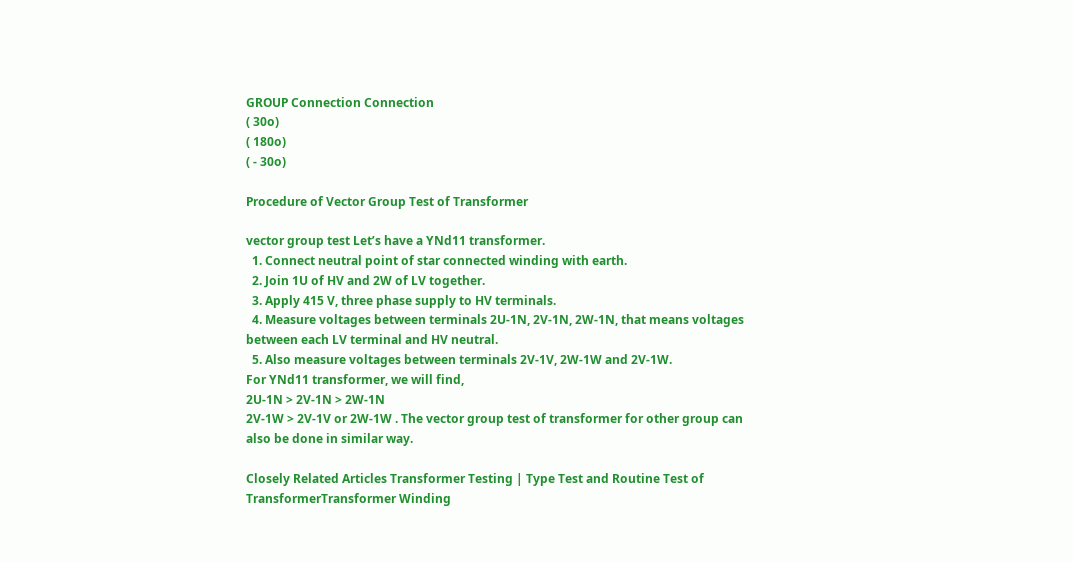GROUP Connection Connection
( 30o)
( 180o)
( - 30o)

Procedure of Vector Group Test of Transformer

vector group test Let’s have a YNd11 transformer.
  1. Connect neutral point of star connected winding with earth.
  2. Join 1U of HV and 2W of LV together.
  3. Apply 415 V, three phase supply to HV terminals.
  4. Measure voltages between terminals 2U-1N, 2V-1N, 2W-1N, that means voltages between each LV terminal and HV neutral.
  5. Also measure voltages between terminals 2V-1V, 2W-1W and 2V-1W.
For YNd11 transformer, we will find,
2U-1N > 2V-1N > 2W-1N
2V-1W > 2V-1V or 2W-1W . The vector group test of transformer for other group can also be done in similar way.

Closely Related Articles Transformer Testing | Type Test and Routine Test of TransformerTransformer Winding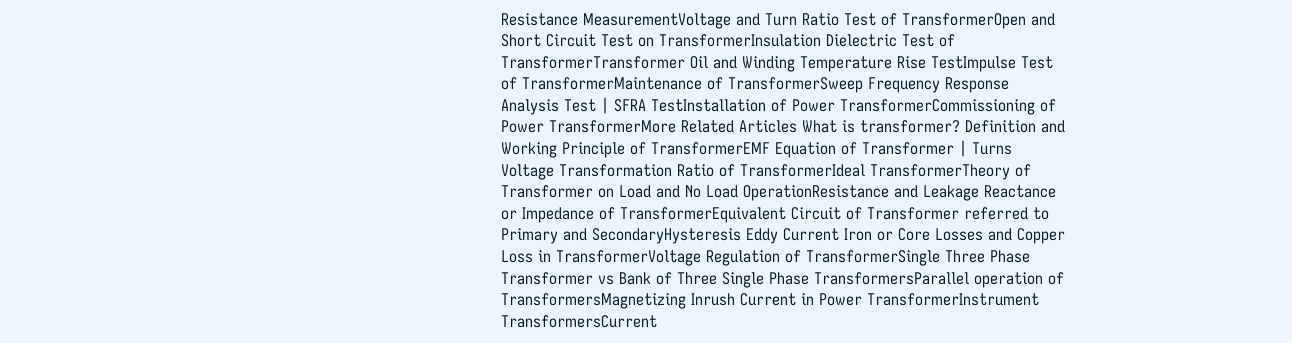Resistance MeasurementVoltage and Turn Ratio Test of TransformerOpen and Short Circuit Test on TransformerInsulation Dielectric Test of TransformerTransformer Oil and Winding Temperature Rise TestImpulse Test of TransformerMaintenance of TransformerSweep Frequency Response Analysis Test | SFRA TestInstallation of Power TransformerCommissioning of Power TransformerMore Related Articles What is transformer? Definition and Working Principle of TransformerEMF Equation of Transformer | Turns Voltage Transformation Ratio of TransformerIdeal TransformerTheory of Transformer on Load and No Load OperationResistance and Leakage Reactance or Impedance of TransformerEquivalent Circuit of Transformer referred to Primary and SecondaryHysteresis Eddy Current Iron or Core Losses and Copper Loss in TransformerVoltage Regulation of TransformerSingle Three Phase Transformer vs Bank of Three Single Phase TransformersParallel operation of TransformersMagnetizing Inrush Current in Power TransformerInstrument TransformersCurrent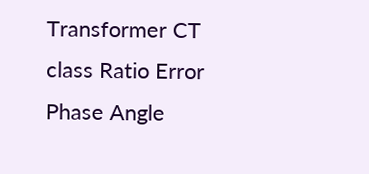Transformer CT class Ratio Error Phase Angle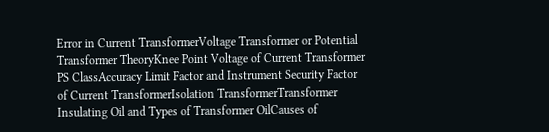Error in Current TransformerVoltage Transformer or Potential Transformer TheoryKnee Point Voltage of Current Transformer PS ClassAccuracy Limit Factor and Instrument Security Factor of Current TransformerIsolation TransformerTransformer Insulating Oil and Types of Transformer OilCauses of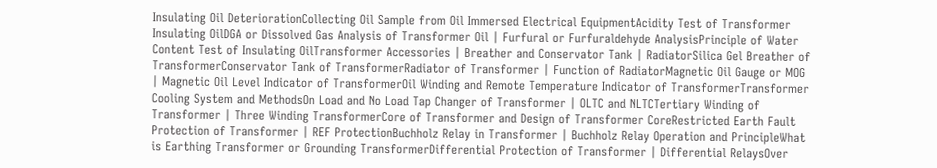Insulating Oil DeteriorationCollecting Oil Sample from Oil Immersed Electrical EquipmentAcidity Test of Transformer Insulating OilDGA or Dissolved Gas Analysis of Transformer Oil | Furfural or Furfuraldehyde AnalysisPrinciple of Water Content Test of Insulating OilTransformer Accessories | Breather and Conservator Tank | RadiatorSilica Gel Breather of TransformerConservator Tank of TransformerRadiator of Transformer | Function of RadiatorMagnetic Oil Gauge or MOG | Magnetic Oil Level Indicator of TransformerOil Winding and Remote Temperature Indicator of TransformerTransformer Cooling System and MethodsOn Load and No Load Tap Changer of Transformer | OLTC and NLTCTertiary Winding of Transformer | Three Winding TransformerCore of Transformer and Design of Transformer CoreRestricted Earth Fault Protection of Transformer | REF ProtectionBuchholz Relay in Transformer | Buchholz Relay Operation and PrincipleWhat is Earthing Transformer or Grounding TransformerDifferential Protection of Transformer | Differential RelaysOver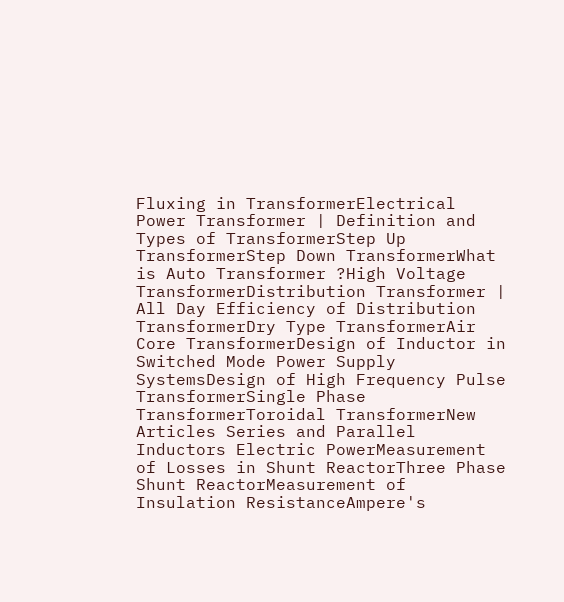Fluxing in TransformerElectrical Power Transformer | Definition and Types of TransformerStep Up TransformerStep Down TransformerWhat is Auto Transformer ?High Voltage TransformerDistribution Transformer | All Day Efficiency of Distribution TransformerDry Type TransformerAir Core TransformerDesign of Inductor in Switched Mode Power Supply SystemsDesign of High Frequency Pulse TransformerSingle Phase TransformerToroidal TransformerNew Articles Series and Parallel Inductors Electric PowerMeasurement of Losses in Shunt ReactorThree Phase Shunt ReactorMeasurement of Insulation ResistanceAmpere's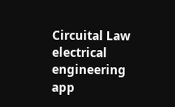Circuital Law
electrical engineering app